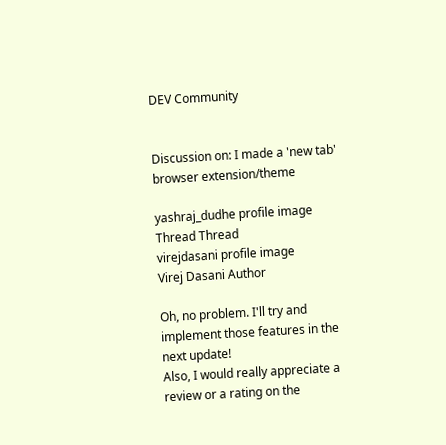DEV Community


Discussion on: I made a 'new tab' browser extension/theme

yashraj_dudhe profile image
Thread Thread
virejdasani profile image
Virej Dasani Author

Oh, no problem. I'll try and implement those features in the next update!
Also, I would really appreciate a review or a rating on the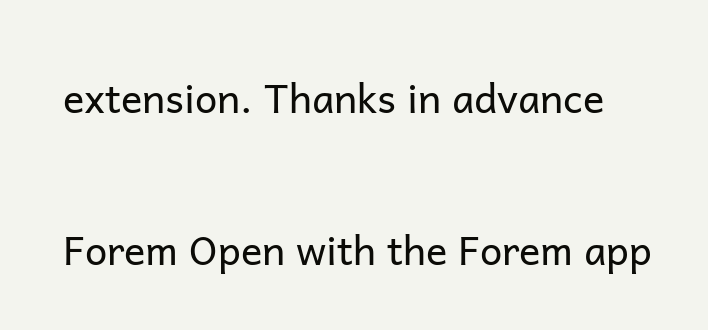extension. Thanks in advance

Forem Open with the Forem app